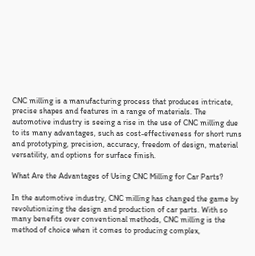CNC milling is a manufacturing process that produces intricate, precise shapes and features in a range of materials. The automotive industry is seeing a rise in the use of CNC milling due to its many advantages, such as cost-effectiveness for short runs and prototyping, precision, accuracy, freedom of design, material versatility, and options for surface finish.

What Are the Advantages of Using CNC Milling for Car Parts?

In the automotive industry, CNC milling has changed the game by revolutionizing the design and production of car parts. With so many benefits over conventional methods, CNC milling is the method of choice when it comes to producing complex,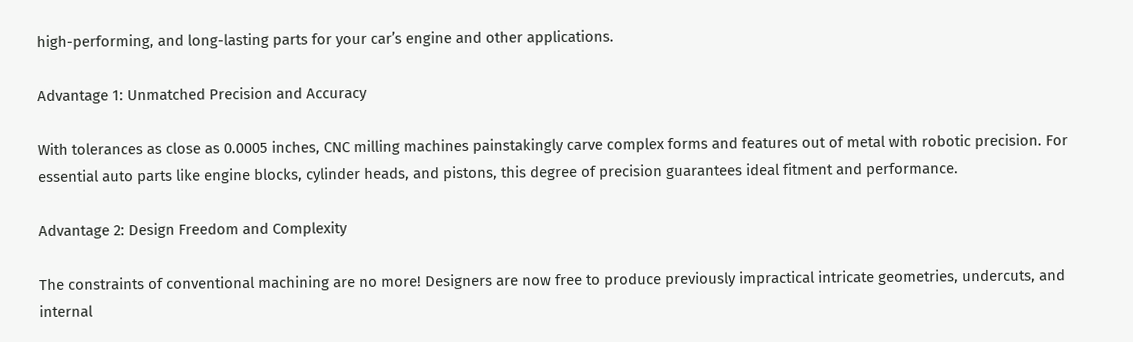high-performing, and long-lasting parts for your car’s engine and other applications.

Advantage 1: Unmatched Precision and Accuracy

With tolerances as close as 0.0005 inches, CNC milling machines painstakingly carve complex forms and features out of metal with robotic precision. For essential auto parts like engine blocks, cylinder heads, and pistons, this degree of precision guarantees ideal fitment and performance.

Advantage 2: Design Freedom and Complexity

The constraints of conventional machining are no more! Designers are now free to produce previously impractical intricate geometries, undercuts, and internal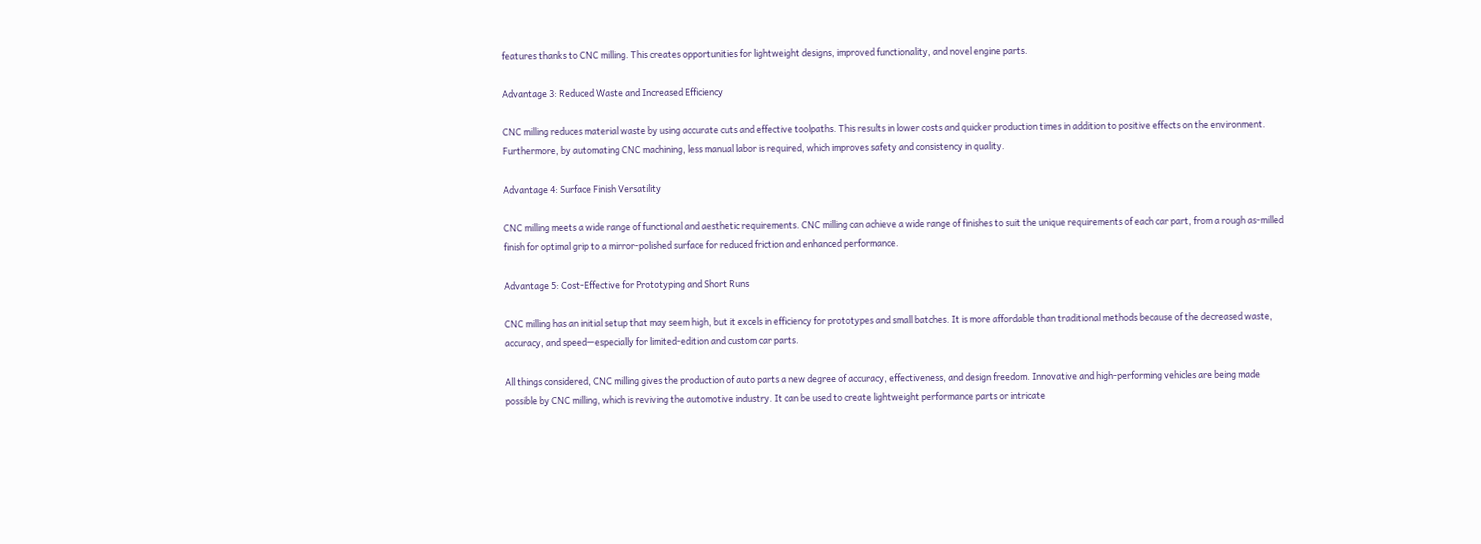features thanks to CNC milling. This creates opportunities for lightweight designs, improved functionality, and novel engine parts.

Advantage 3: Reduced Waste and Increased Efficiency

CNC milling reduces material waste by using accurate cuts and effective toolpaths. This results in lower costs and quicker production times in addition to positive effects on the environment. Furthermore, by automating CNC machining, less manual labor is required, which improves safety and consistency in quality.

Advantage 4: Surface Finish Versatility

CNC milling meets a wide range of functional and aesthetic requirements. CNC milling can achieve a wide range of finishes to suit the unique requirements of each car part, from a rough as-milled finish for optimal grip to a mirror-polished surface for reduced friction and enhanced performance.

Advantage 5: Cost-Effective for Prototyping and Short Runs

CNC milling has an initial setup that may seem high, but it excels in efficiency for prototypes and small batches. It is more affordable than traditional methods because of the decreased waste, accuracy, and speed—especially for limited-edition and custom car parts.

All things considered, CNC milling gives the production of auto parts a new degree of accuracy, effectiveness, and design freedom. Innovative and high-performing vehicles are being made possible by CNC milling, which is reviving the automotive industry. It can be used to create lightweight performance parts or intricate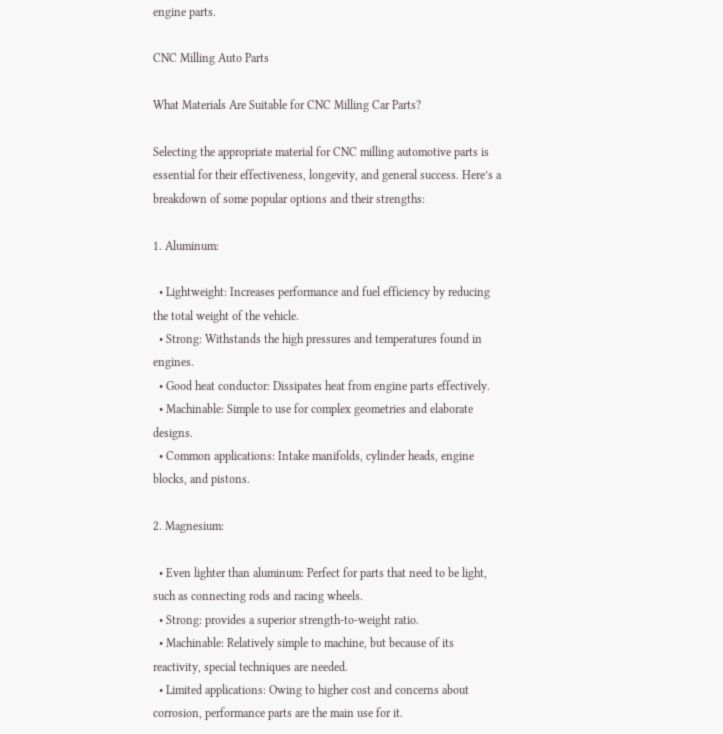engine parts.

CNC Milling Auto Parts

What Materials Are Suitable for CNC Milling Car Parts?

Selecting the appropriate material for CNC milling automotive parts is essential for their effectiveness, longevity, and general success. Here’s a breakdown of some popular options and their strengths:

1. Aluminum:

  • Lightweight: Increases performance and fuel efficiency by reducing the total weight of the vehicle.
  • Strong: Withstands the high pressures and temperatures found in engines.
  • Good heat conductor: Dissipates heat from engine parts effectively.
  • Machinable: Simple to use for complex geometries and elaborate designs.
  • Common applications: Intake manifolds, cylinder heads, engine blocks, and pistons.

2. Magnesium:

  • Even lighter than aluminum: Perfect for parts that need to be light, such as connecting rods and racing wheels.
  • Strong: provides a superior strength-to-weight ratio.
  • Machinable: Relatively simple to machine, but because of its reactivity, special techniques are needed.
  • Limited applications: Owing to higher cost and concerns about corrosion, performance parts are the main use for it.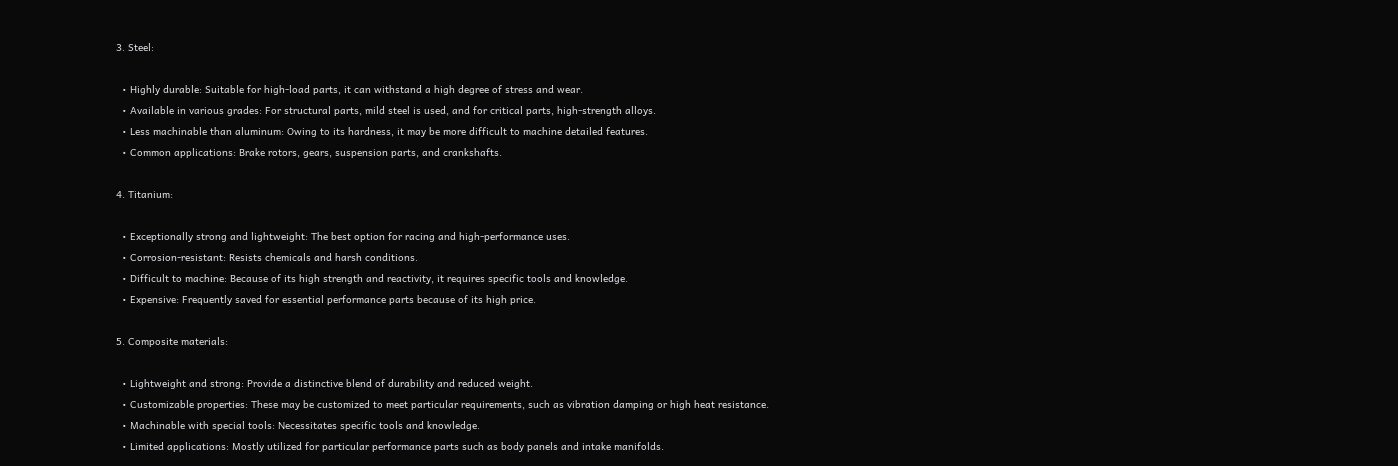3. Steel:

  • Highly durable: Suitable for high-load parts, it can withstand a high degree of stress and wear.
  • Available in various grades: For structural parts, mild steel is used, and for critical parts, high-strength alloys.
  • Less machinable than aluminum: Owing to its hardness, it may be more difficult to machine detailed features.
  • Common applications: Brake rotors, gears, suspension parts, and crankshafts.

4. Titanium:

  • Exceptionally strong and lightweight: The best option for racing and high-performance uses.
  • Corrosion-resistant: Resists chemicals and harsh conditions.
  • Difficult to machine: Because of its high strength and reactivity, it requires specific tools and knowledge.
  • Expensive: Frequently saved for essential performance parts because of its high price.

5. Composite materials:

  • Lightweight and strong: Provide a distinctive blend of durability and reduced weight.
  • Customizable properties: These may be customized to meet particular requirements, such as vibration damping or high heat resistance.
  • Machinable with special tools: Necessitates specific tools and knowledge.
  • Limited applications: Mostly utilized for particular performance parts such as body panels and intake manifolds.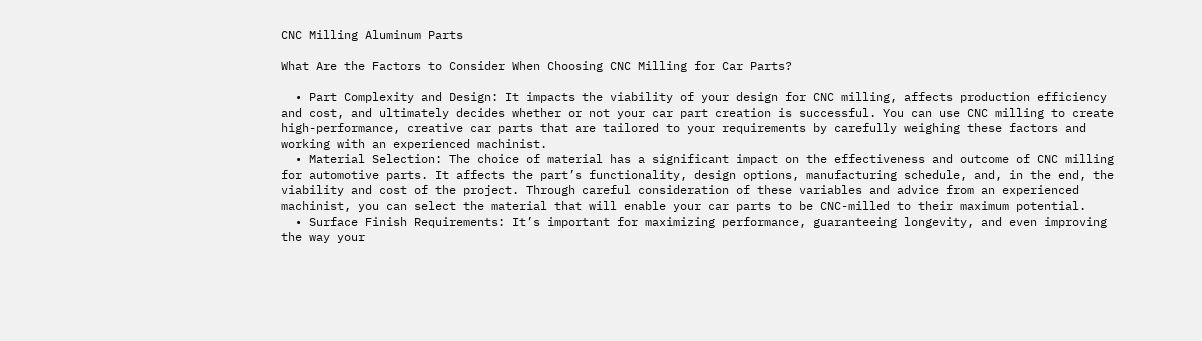CNC Milling Aluminum Parts

What Are the Factors to Consider When Choosing CNC Milling for Car Parts?

  • Part Complexity and Design: It impacts the viability of your design for CNC milling, affects production efficiency and cost, and ultimately decides whether or not your car part creation is successful. You can use CNC milling to create high-performance, creative car parts that are tailored to your requirements by carefully weighing these factors and working with an experienced machinist.
  • Material Selection: The choice of material has a significant impact on the effectiveness and outcome of CNC milling for automotive parts. It affects the part’s functionality, design options, manufacturing schedule, and, in the end, the viability and cost of the project. Through careful consideration of these variables and advice from an experienced machinist, you can select the material that will enable your car parts to be CNC-milled to their maximum potential.
  • Surface Finish Requirements: It’s important for maximizing performance, guaranteeing longevity, and even improving the way your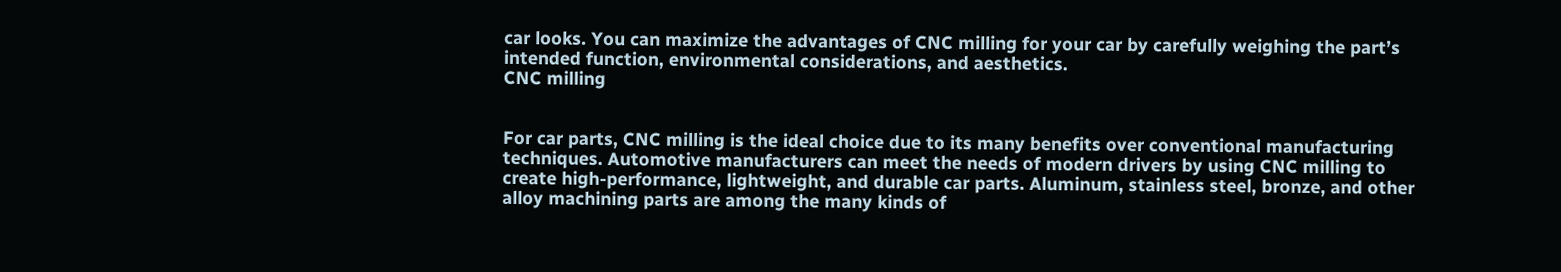car looks. You can maximize the advantages of CNC milling for your car by carefully weighing the part’s intended function, environmental considerations, and aesthetics.
CNC milling


For car parts, CNC milling is the ideal choice due to its many benefits over conventional manufacturing techniques. Automotive manufacturers can meet the needs of modern drivers by using CNC milling to create high-performance, lightweight, and durable car parts. Aluminum, stainless steel, bronze, and other alloy machining parts are among the many kinds of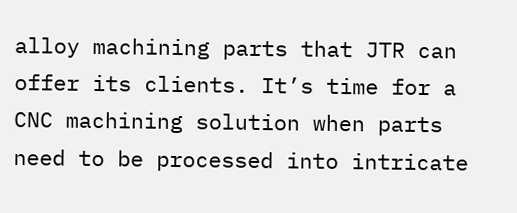alloy machining parts that JTR can offer its clients. It’s time for a CNC machining solution when parts need to be processed into intricate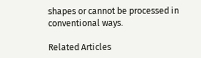shapes or cannot be processed in conventional ways.

Related Articles